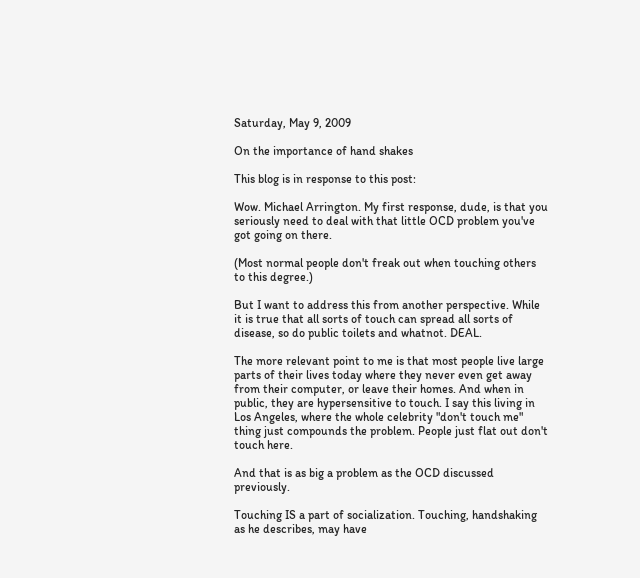Saturday, May 9, 2009

On the importance of hand shakes

This blog is in response to this post:

Wow. Michael Arrington. My first response, dude, is that you seriously need to deal with that little OCD problem you've got going on there.

(Most normal people don't freak out when touching others to this degree.)

But I want to address this from another perspective. While it is true that all sorts of touch can spread all sorts of disease, so do public toilets and whatnot. DEAL.

The more relevant point to me is that most people live large parts of their lives today where they never even get away from their computer, or leave their homes. And when in public, they are hypersensitive to touch. I say this living in Los Angeles, where the whole celebrity "don't touch me" thing just compounds the problem. People just flat out don't touch here.

And that is as big a problem as the OCD discussed previously.

Touching IS a part of socialization. Touching, handshaking as he describes, may have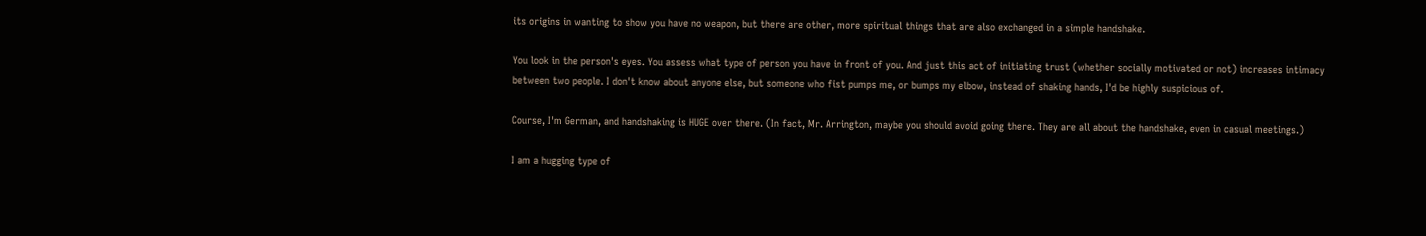its origins in wanting to show you have no weapon, but there are other, more spiritual things that are also exchanged in a simple handshake.

You look in the person's eyes. You assess what type of person you have in front of you. And just this act of initiating trust (whether socially motivated or not) increases intimacy between two people. I don't know about anyone else, but someone who fist pumps me, or bumps my elbow, instead of shaking hands, I'd be highly suspicious of.

Course, I'm German, and handshaking is HUGE over there. (In fact, Mr. Arrington, maybe you should avoid going there. They are all about the handshake, even in casual meetings.)

I am a hugging type of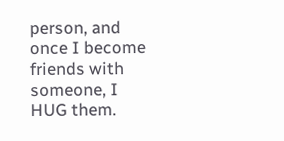person, and once I become friends with someone, I HUG them.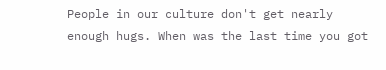People in our culture don't get nearly enough hugs. When was the last time you got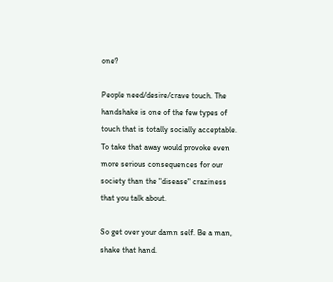one?

People need/desire/crave touch. The handshake is one of the few types of touch that is totally socially acceptable. To take that away would provoke even more serious consequences for our society than the "disease" craziness that you talk about.

So get over your damn self. Be a man, shake that hand.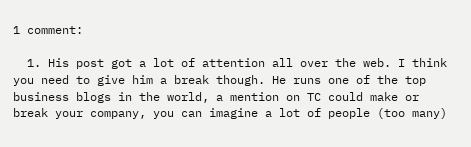1 comment:

  1. His post got a lot of attention all over the web. I think you need to give him a break though. He runs one of the top business blogs in the world, a mention on TC could make or break your company, you can imagine a lot of people (too many)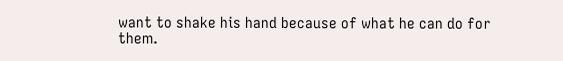want to shake his hand because of what he can do for them.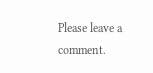Please leave a comment.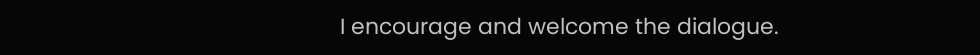I encourage and welcome the dialogue.